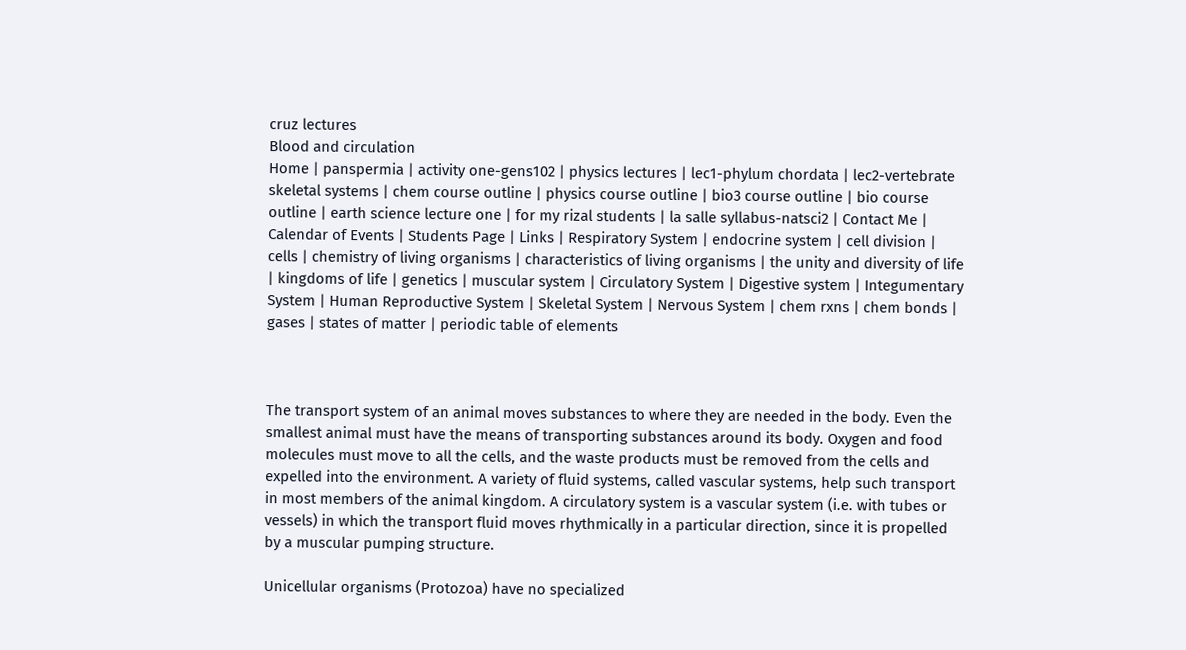cruz lectures
Blood and circulation
Home | panspermia | activity one-gens102 | physics lectures | lec1-phylum chordata | lec2-vertebrate skeletal systems | chem course outline | physics course outline | bio3 course outline | bio course outline | earth science lecture one | for my rizal students | la salle syllabus-natsci2 | Contact Me | Calendar of Events | Students Page | Links | Respiratory System | endocrine system | cell division | cells | chemistry of living organisms | characteristics of living organisms | the unity and diversity of life | kingdoms of life | genetics | muscular system | Circulatory System | Digestive system | Integumentary System | Human Reproductive System | Skeletal System | Nervous System | chem rxns | chem bonds | gases | states of matter | periodic table of elements



The transport system of an animal moves substances to where they are needed in the body. Even the smallest animal must have the means of transporting substances around its body. Oxygen and food molecules must move to all the cells, and the waste products must be removed from the cells and expelled into the environment. A variety of fluid systems, called vascular systems, help such transport in most members of the animal kingdom. A circulatory system is a vascular system (i.e. with tubes or vessels) in which the transport fluid moves rhythmically in a particular direction, since it is propelled by a muscular pumping structure.

Unicellular organisms (Protozoa) have no specialized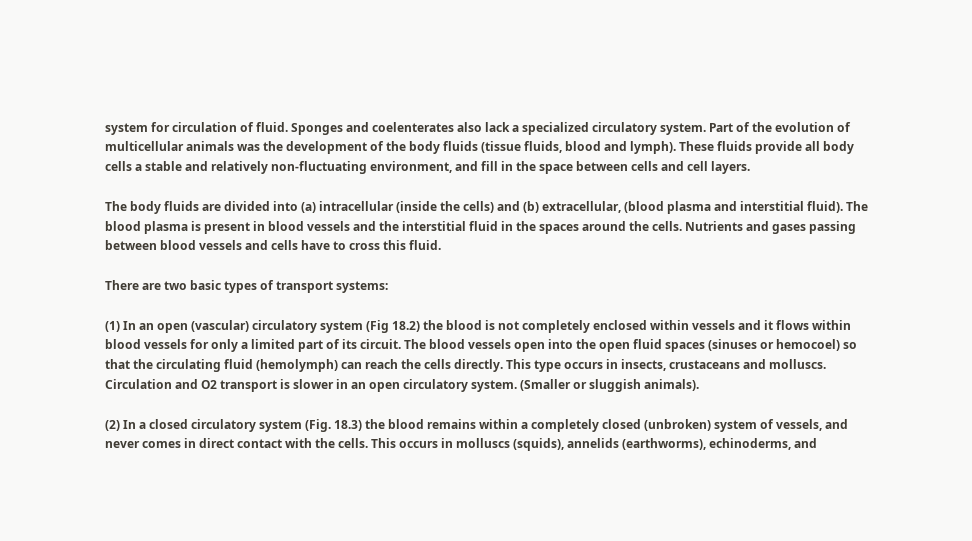system for circulation of fluid. Sponges and coelenterates also lack a specialized circulatory system. Part of the evolution of multicellular animals was the development of the body fluids (tissue fluids, blood and lymph). These fluids provide all body cells a stable and relatively non-fluctuating environment, and fill in the space between cells and cell layers.

The body fluids are divided into (a) intracellular (inside the cells) and (b) extracellular, (blood plasma and interstitial fluid). The blood plasma is present in blood vessels and the interstitial fluid in the spaces around the cells. Nutrients and gases passing between blood vessels and cells have to cross this fluid.

There are two basic types of transport systems:

(1) In an open (vascular) circulatory system (Fig 18.2) the blood is not completely enclosed within vessels and it flows within blood vessels for only a limited part of its circuit. The blood vessels open into the open fluid spaces (sinuses or hemocoel) so that the circulating fluid (hemolymph) can reach the cells directly. This type occurs in insects, crustaceans and molluscs. Circulation and O2 transport is slower in an open circulatory system. (Smaller or sluggish animals).

(2) In a closed circulatory system (Fig. 18.3) the blood remains within a completely closed (unbroken) system of vessels, and never comes in direct contact with the cells. This occurs in molluscs (squids), annelids (earthworms), echinoderms, and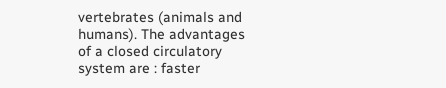vertebrates (animals and humans). The advantages of a closed circulatory system are : faster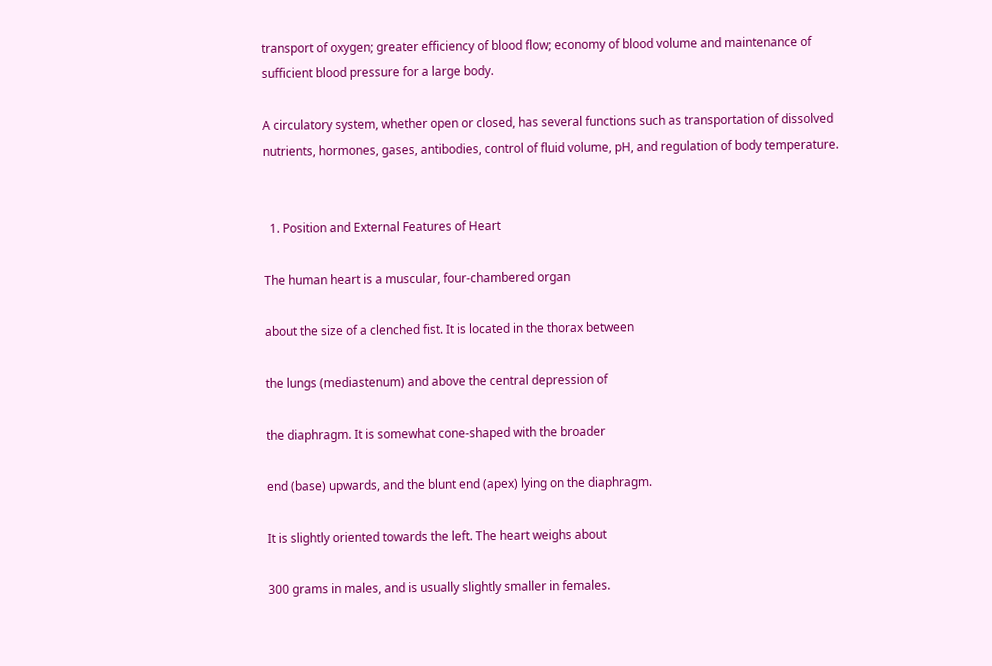transport of oxygen; greater efficiency of blood flow; economy of blood volume and maintenance of sufficient blood pressure for a large body.

A circulatory system, whether open or closed, has several functions such as transportation of dissolved nutrients, hormones, gases, antibodies, control of fluid volume, pH, and regulation of body temperature.


  1. Position and External Features of Heart

The human heart is a muscular, four-chambered organ

about the size of a clenched fist. It is located in the thorax between

the lungs (mediastenum) and above the central depression of

the diaphragm. It is somewhat cone-shaped with the broader

end (base) upwards, and the blunt end (apex) lying on the diaphragm.

It is slightly oriented towards the left. The heart weighs about

300 grams in males, and is usually slightly smaller in females.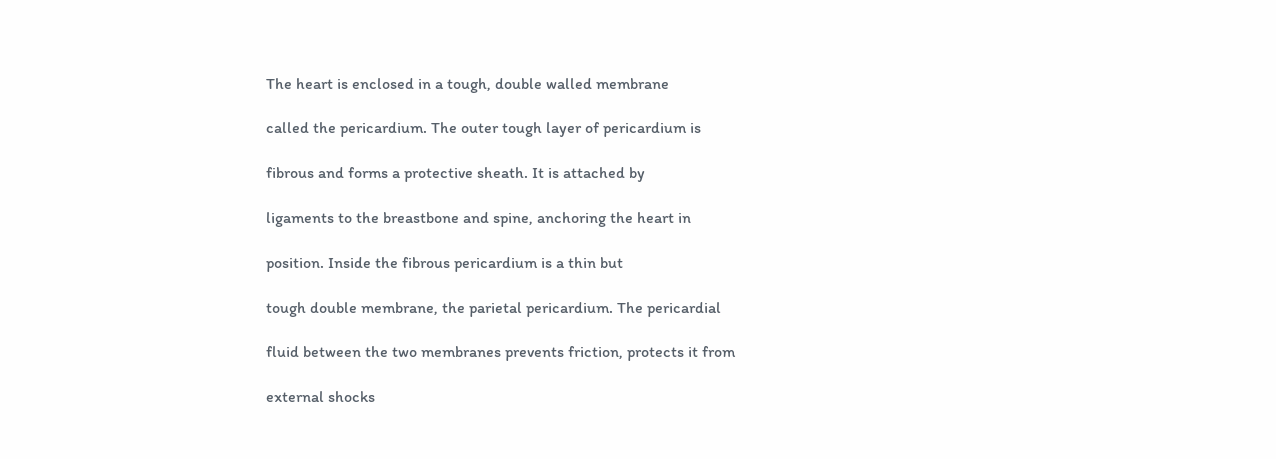The heart is enclosed in a tough, double walled membrane

called the pericardium. The outer tough layer of pericardium is

fibrous and forms a protective sheath. It is attached by

ligaments to the breastbone and spine, anchoring the heart in

position. Inside the fibrous pericardium is a thin but

tough double membrane, the parietal pericardium. The pericardial

fluid between the two membranes prevents friction, protects it from

external shocks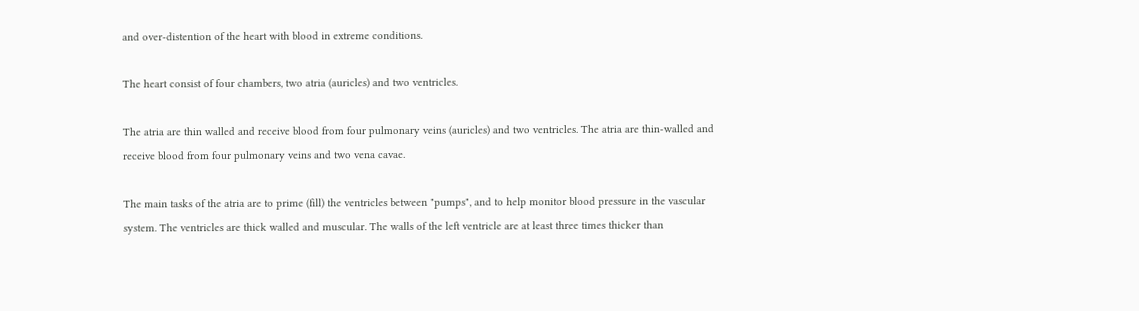and over-distention of the heart with blood in extreme conditions.

The heart consist of four chambers, two atria (auricles) and two ventricles.

The atria are thin walled and receive blood from four pulmonary veins (auricles) and two ventricles. The atria are thin-walled and receive blood from four pulmonary veins and two vena cavae.

The main tasks of the atria are to prime (fill) the ventricles between "pumps", and to help monitor blood pressure in the vascular system. The ventricles are thick walled and muscular. The walls of the left ventricle are at least three times thicker than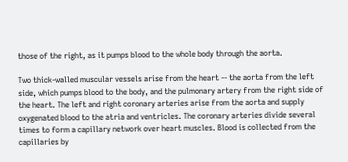those of the right, as it pumps blood to the whole body through the aorta.

Two thick-walled muscular vessels arise from the heart -- the aorta from the left side, which pumps blood to the body, and the pulmonary artery from the right side of the heart. The left and right coronary arteries arise from the aorta and supply oxygenated blood to the atria and ventricles. The coronary arteries divide several times to form a capillary network over heart muscles. Blood is collected from the capillaries by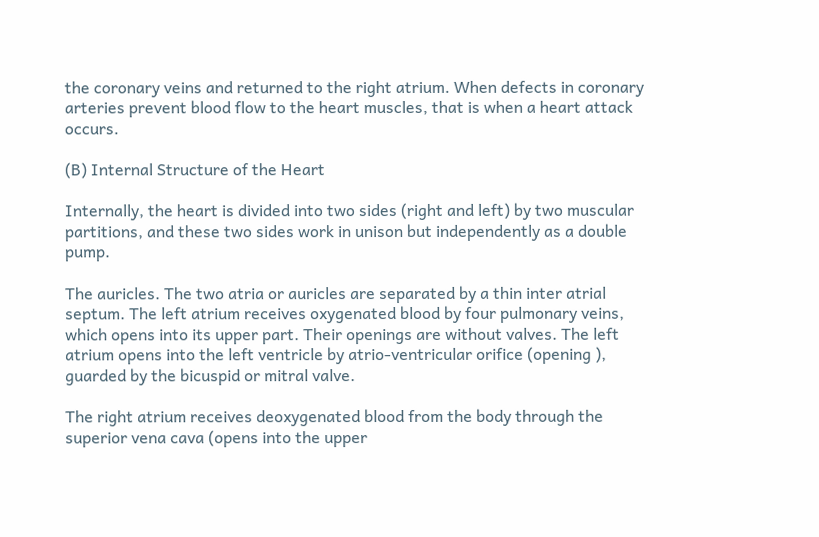the coronary veins and returned to the right atrium. When defects in coronary arteries prevent blood flow to the heart muscles, that is when a heart attack occurs.

(B) Internal Structure of the Heart

Internally, the heart is divided into two sides (right and left) by two muscular partitions, and these two sides work in unison but independently as a double pump.

The auricles. The two atria or auricles are separated by a thin inter atrial septum. The left atrium receives oxygenated blood by four pulmonary veins, which opens into its upper part. Their openings are without valves. The left atrium opens into the left ventricle by atrio-ventricular orifice (opening ), guarded by the bicuspid or mitral valve.

The right atrium receives deoxygenated blood from the body through the superior vena cava (opens into the upper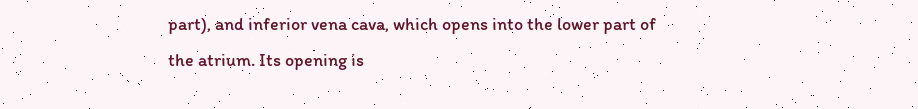part), and inferior vena cava, which opens into the lower part of the atrium. Its opening is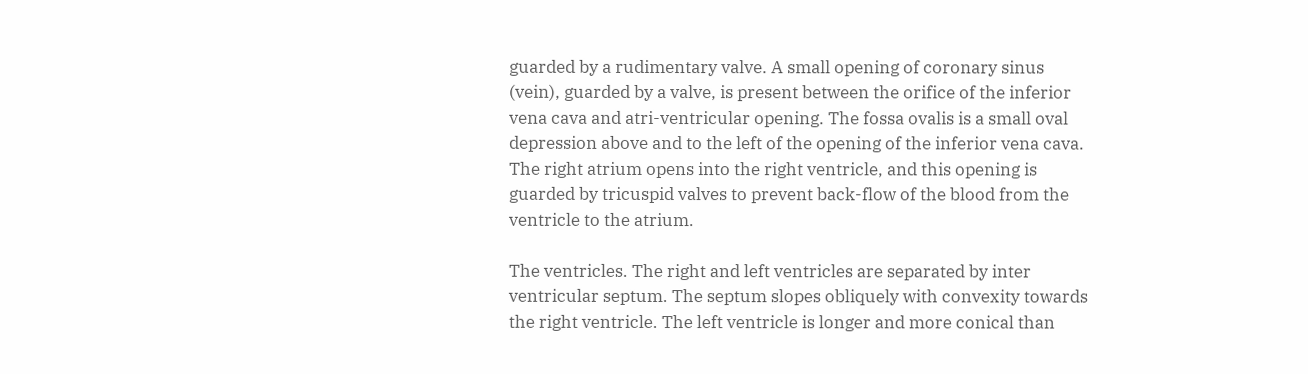guarded by a rudimentary valve. A small opening of coronary sinus (vein), guarded by a valve, is present between the orifice of the inferior vena cava and atri-ventricular opening. The fossa ovalis is a small oval depression above and to the left of the opening of the inferior vena cava. The right atrium opens into the right ventricle, and this opening is guarded by tricuspid valves to prevent back-flow of the blood from the ventricle to the atrium.

The ventricles. The right and left ventricles are separated by inter ventricular septum. The septum slopes obliquely with convexity towards the right ventricle. The left ventricle is longer and more conical than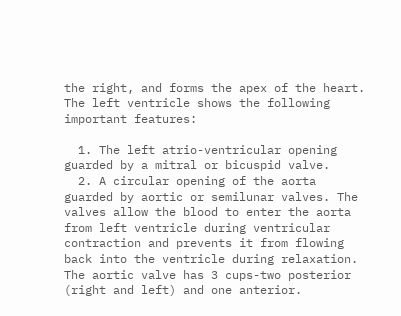the right, and forms the apex of the heart. The left ventricle shows the following important features:

  1. The left atrio-ventricular opening guarded by a mitral or bicuspid valve.
  2. A circular opening of the aorta guarded by aortic or semilunar valves. The valves allow the blood to enter the aorta from left ventricle during ventricular contraction and prevents it from flowing back into the ventricle during relaxation. The aortic valve has 3 cups-two posterior (right and left) and one anterior.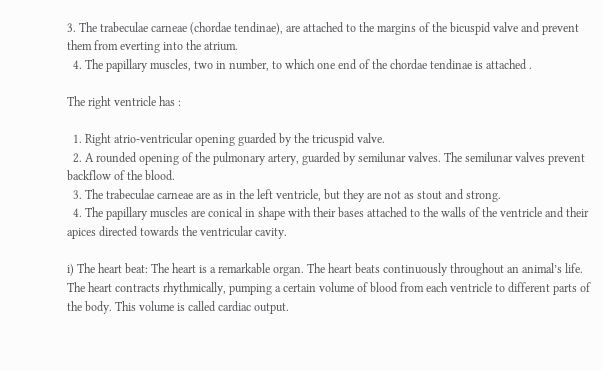3. The trabeculae carneae (chordae tendinae), are attached to the margins of the bicuspid valve and prevent them from everting into the atrium.
  4. The papillary muscles, two in number, to which one end of the chordae tendinae is attached .

The right ventricle has :

  1. Right atrio-ventricular opening guarded by the tricuspid valve.
  2. A rounded opening of the pulmonary artery, guarded by semilunar valves. The semilunar valves prevent backflow of the blood.
  3. The trabeculae carneae are as in the left ventricle, but they are not as stout and strong.
  4. The papillary muscles are conical in shape with their bases attached to the walls of the ventricle and their apices directed towards the ventricular cavity.

i) The heart beat: The heart is a remarkable organ. The heart beats continuously throughout an animal’s life. The heart contracts rhythmically, pumping a certain volume of blood from each ventricle to different parts of the body. This volume is called cardiac output.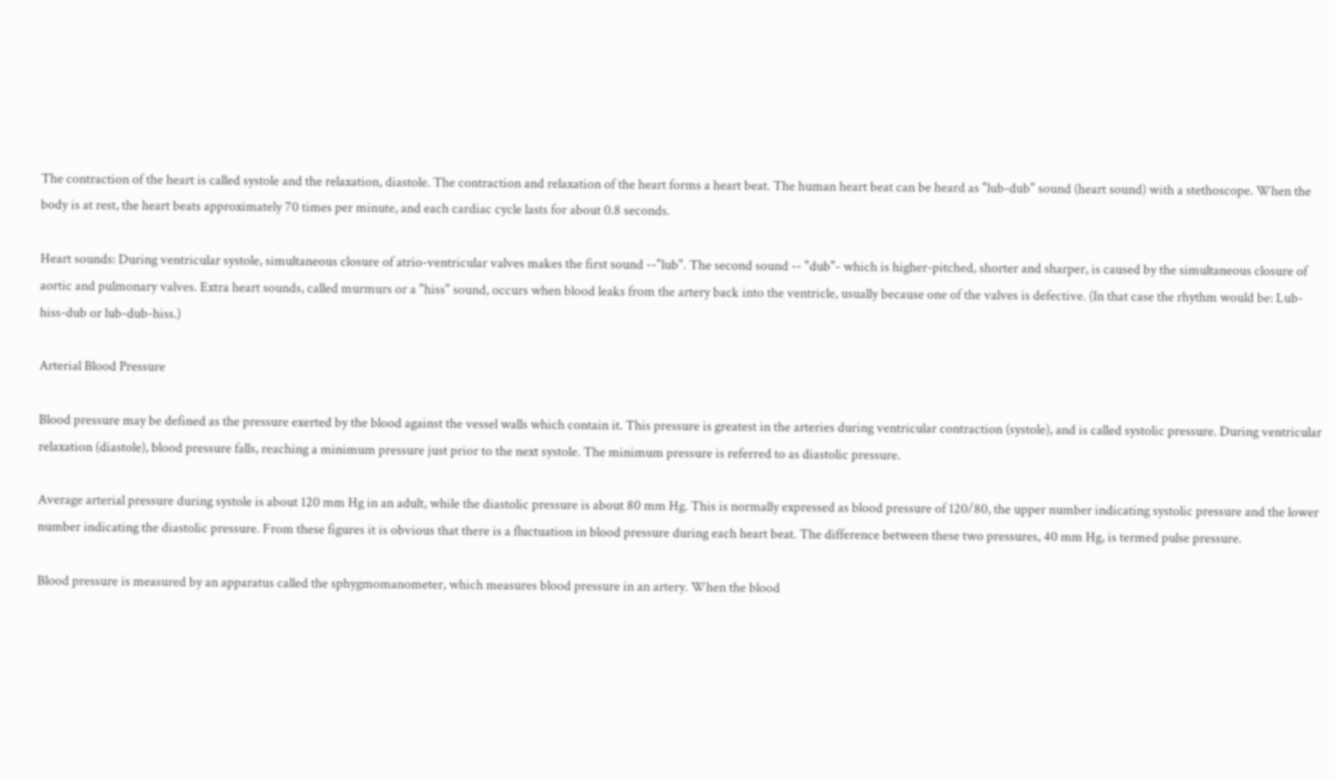The contraction of the heart is called systole and the relaxation, diastole. The contraction and relaxation of the heart forms a heart beat. The human heart beat can be heard as "lub-dub" sound (heart sound) with a stethoscope. When the body is at rest, the heart beats approximately 70 times per minute, and each cardiac cycle lasts for about 0.8 seconds.

Heart sounds: During ventricular systole, simultaneous closure of atrio-ventricular valves makes the first sound --"lub". The second sound -- "dub"- which is higher-pitched, shorter and sharper, is caused by the simultaneous closure of aortic and pulmonary valves. Extra heart sounds, called murmurs or a "hiss" sound, occurs when blood leaks from the artery back into the ventricle, usually because one of the valves is defective. (In that case the rhythm would be: Lub-hiss-dub or lub-dub-hiss.)

Arterial Blood Pressure

Blood pressure may be defined as the pressure exerted by the blood against the vessel walls which contain it. This pressure is greatest in the arteries during ventricular contraction (systole), and is called systolic pressure. During ventricular relaxation (diastole), blood pressure falls, reaching a minimum pressure just prior to the next systole. The minimum pressure is referred to as diastolic pressure.

Average arterial pressure during systole is about 120 mm Hg in an adult, while the diastolic pressure is about 80 mm Hg. This is normally expressed as blood pressure of 120/80, the upper number indicating systolic pressure and the lower number indicating the diastolic pressure. From these figures it is obvious that there is a fluctuation in blood pressure during each heart beat. The difference between these two pressures, 40 mm Hg, is termed pulse pressure.

Blood pressure is measured by an apparatus called the sphygmomanometer, which measures blood pressure in an artery. When the blood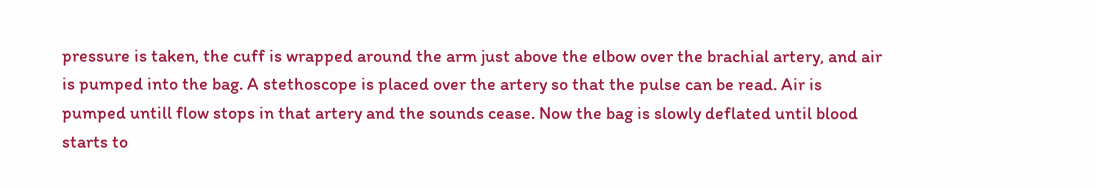pressure is taken, the cuff is wrapped around the arm just above the elbow over the brachial artery, and air is pumped into the bag. A stethoscope is placed over the artery so that the pulse can be read. Air is pumped untill flow stops in that artery and the sounds cease. Now the bag is slowly deflated until blood starts to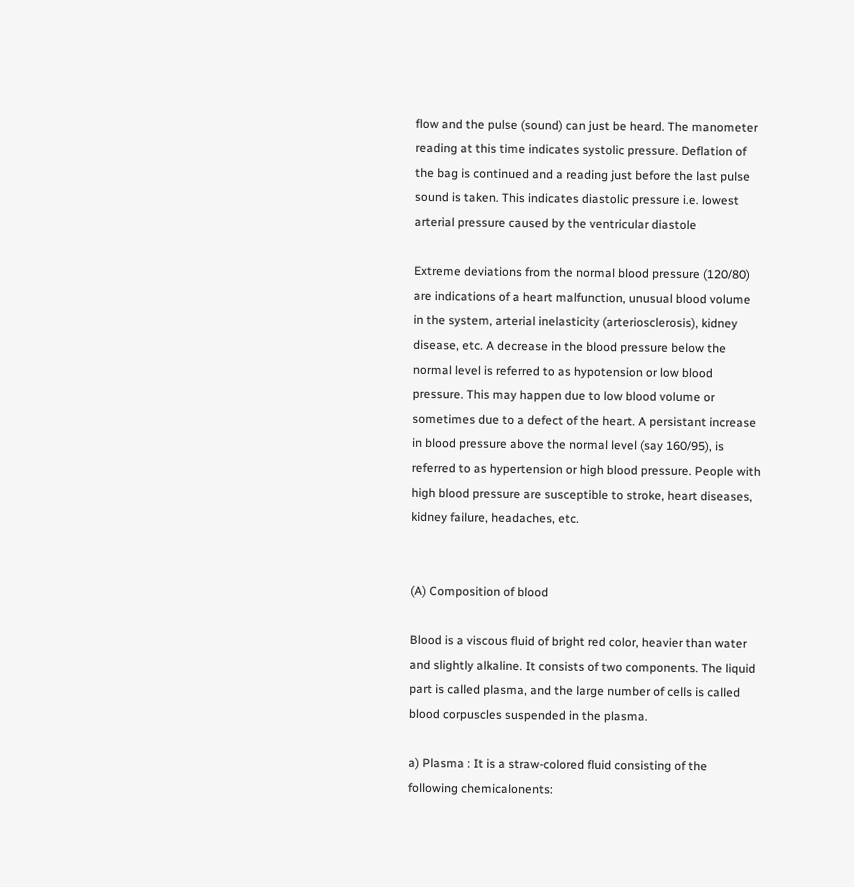flow and the pulse (sound) can just be heard. The manometer reading at this time indicates systolic pressure. Deflation of the bag is continued and a reading just before the last pulse sound is taken. This indicates diastolic pressure i.e. lowest arterial pressure caused by the ventricular diastole

Extreme deviations from the normal blood pressure (120/80) are indications of a heart malfunction, unusual blood volume in the system, arterial inelasticity (arteriosclerosis), kidney disease, etc. A decrease in the blood pressure below the normal level is referred to as hypotension or low blood pressure. This may happen due to low blood volume or sometimes due to a defect of the heart. A persistant increase in blood pressure above the normal level (say 160/95), is referred to as hypertension or high blood pressure. People with high blood pressure are susceptible to stroke, heart diseases, kidney failure, headaches, etc.


(A) Composition of blood

Blood is a viscous fluid of bright red color, heavier than water and slightly alkaline. It consists of two components. The liquid part is called plasma, and the large number of cells is called blood corpuscles suspended in the plasma.

a) Plasma : It is a straw-colored fluid consisting of the following chemicalonents: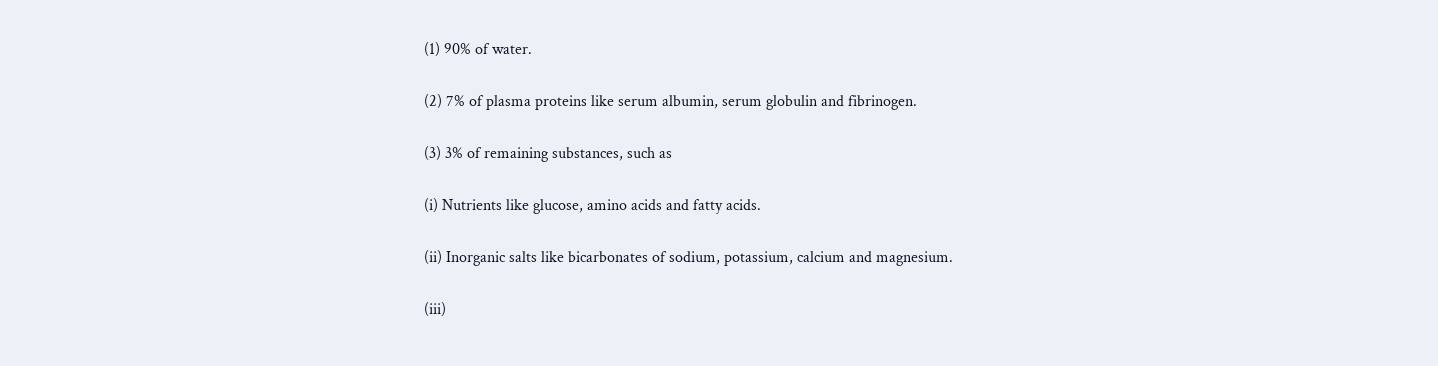(1) 90% of water.

(2) 7% of plasma proteins like serum albumin, serum globulin and fibrinogen.

(3) 3% of remaining substances, such as

(i) Nutrients like glucose, amino acids and fatty acids.

(ii) Inorganic salts like bicarbonates of sodium, potassium, calcium and magnesium.

(iii)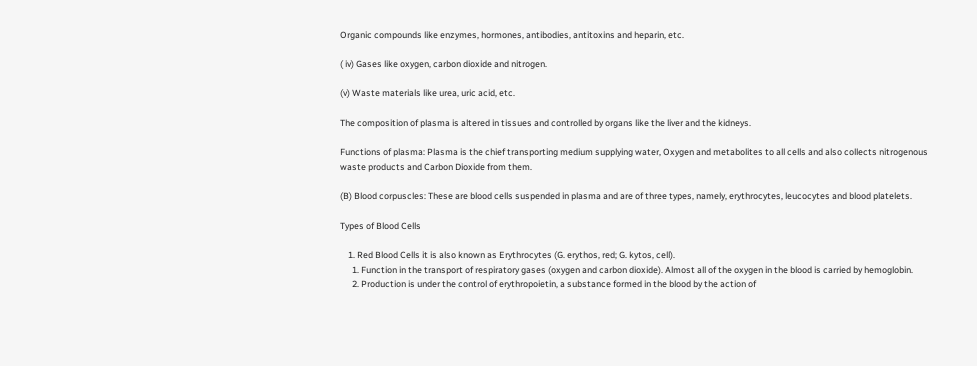Organic compounds like enzymes, hormones, antibodies, antitoxins and heparin, etc.

( iv) Gases like oxygen, carbon dioxide and nitrogen.

(v) Waste materials like urea, uric acid, etc.

The composition of plasma is altered in tissues and controlled by organs like the liver and the kidneys.

Functions of plasma: Plasma is the chief transporting medium supplying water, Oxygen and metabolites to all cells and also collects nitrogenous waste products and Carbon Dioxide from them.

(B) Blood corpuscles: These are blood cells suspended in plasma and are of three types, namely, erythrocytes, leucocytes and blood platelets.

Types of Blood Cells

    1. Red Blood Cells it is also known as Erythrocytes (G. erythos, red; G. kytos, cell).
      1. Function in the transport of respiratory gases (oxygen and carbon dioxide). Almost all of the oxygen in the blood is carried by hemoglobin.
      2. Production is under the control of erythropoietin, a substance formed in the blood by the action of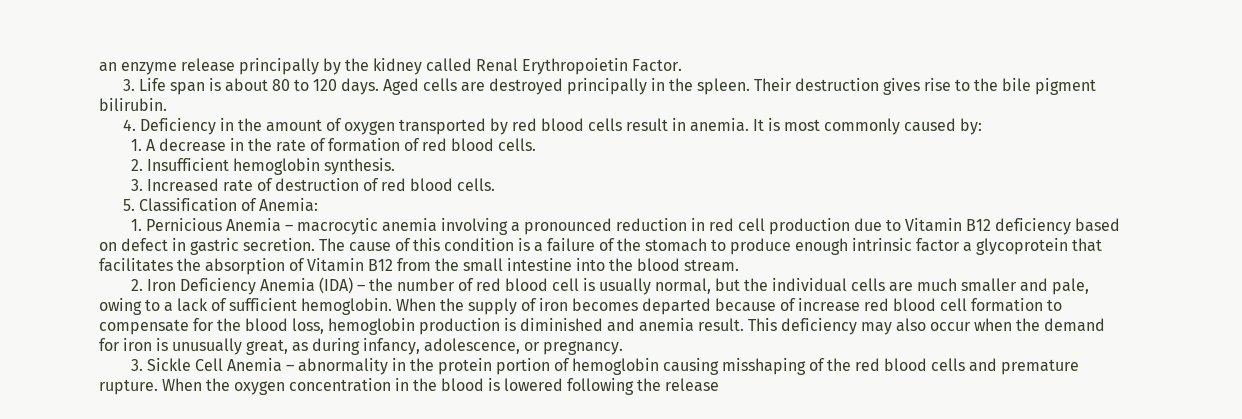an enzyme release principally by the kidney called Renal Erythropoietin Factor.
      3. Life span is about 80 to 120 days. Aged cells are destroyed principally in the spleen. Their destruction gives rise to the bile pigment bilirubin.
      4. Deficiency in the amount of oxygen transported by red blood cells result in anemia. It is most commonly caused by:
        1. A decrease in the rate of formation of red blood cells.
        2. Insufficient hemoglobin synthesis.
        3. Increased rate of destruction of red blood cells.
      5. Classification of Anemia:
        1. Pernicious Anemia – macrocytic anemia involving a pronounced reduction in red cell production due to Vitamin B12 deficiency based on defect in gastric secretion. The cause of this condition is a failure of the stomach to produce enough intrinsic factor a glycoprotein that facilitates the absorption of Vitamin B12 from the small intestine into the blood stream.
        2. Iron Deficiency Anemia (IDA) – the number of red blood cell is usually normal, but the individual cells are much smaller and pale, owing to a lack of sufficient hemoglobin. When the supply of iron becomes departed because of increase red blood cell formation to compensate for the blood loss, hemoglobin production is diminished and anemia result. This deficiency may also occur when the demand for iron is unusually great, as during infancy, adolescence, or pregnancy.
        3. Sickle Cell Anemia – abnormality in the protein portion of hemoglobin causing misshaping of the red blood cells and premature rupture. When the oxygen concentration in the blood is lowered following the release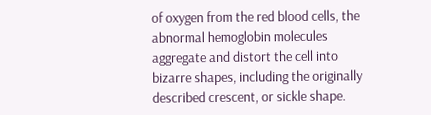of oxygen from the red blood cells, the abnormal hemoglobin molecules aggregate and distort the cell into bizarre shapes, including the originally described crescent, or sickle shape.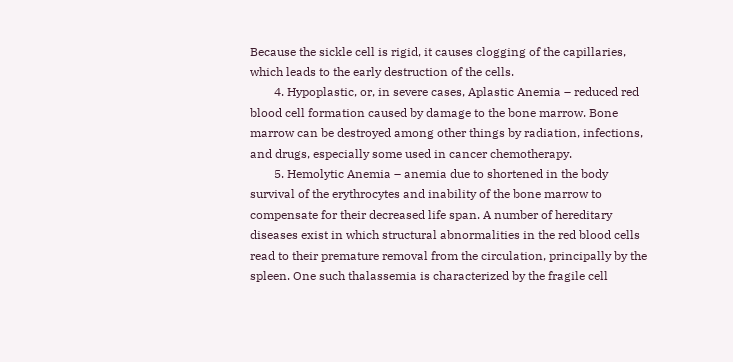Because the sickle cell is rigid, it causes clogging of the capillaries, which leads to the early destruction of the cells.
        4. Hypoplastic, or, in severe cases, Aplastic Anemia – reduced red blood cell formation caused by damage to the bone marrow. Bone marrow can be destroyed among other things by radiation, infections, and drugs, especially some used in cancer chemotherapy.
        5. Hemolytic Anemia – anemia due to shortened in the body survival of the erythrocytes and inability of the bone marrow to compensate for their decreased life span. A number of hereditary diseases exist in which structural abnormalities in the red blood cells read to their premature removal from the circulation, principally by the spleen. One such thalassemia is characterized by the fragile cell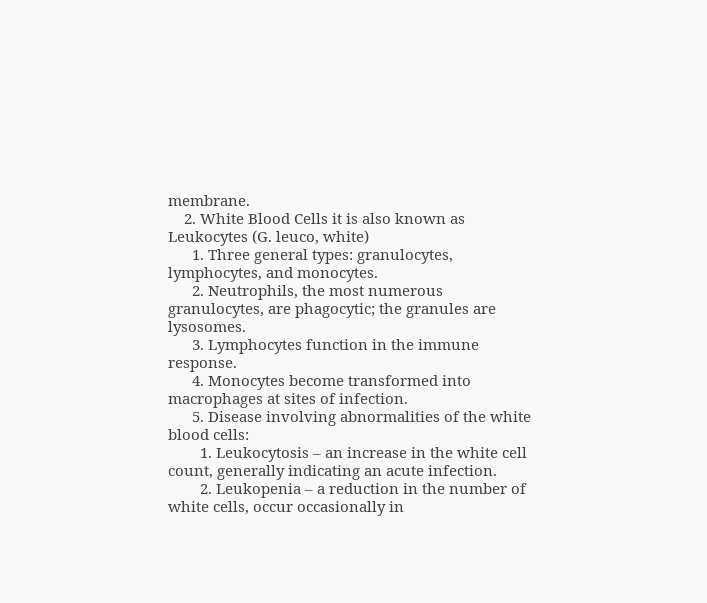membrane.
    2. White Blood Cells it is also known as Leukocytes (G. leuco, white)
      1. Three general types: granulocytes, lymphocytes, and monocytes.
      2. Neutrophils, the most numerous granulocytes, are phagocytic; the granules are lysosomes.
      3. Lymphocytes function in the immune response.
      4. Monocytes become transformed into macrophages at sites of infection.
      5. Disease involving abnormalities of the white blood cells:
        1. Leukocytosis – an increase in the white cell count, generally indicating an acute infection.
        2. Leukopenia – a reduction in the number of white cells, occur occasionally in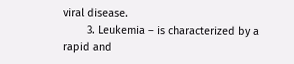viral disease.
        3. Leukemia – is characterized by a rapid and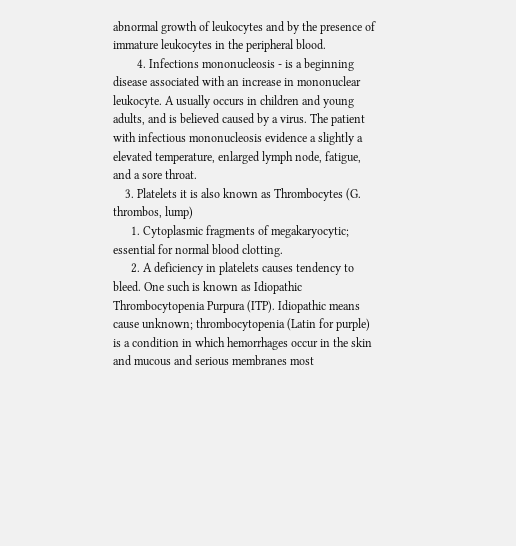abnormal growth of leukocytes and by the presence of immature leukocytes in the peripheral blood.
        4. Infections mononucleosis - is a beginning disease associated with an increase in mononuclear leukocyte. A usually occurs in children and young adults, and is believed caused by a virus. The patient with infectious mononucleosis evidence a slightly a elevated temperature, enlarged lymph node, fatigue, and a sore throat.
    3. Platelets it is also known as Thrombocytes (G. thrombos, lump)
      1. Cytoplasmic fragments of megakaryocytic; essential for normal blood clotting.
      2. A deficiency in platelets causes tendency to bleed. One such is known as Idiopathic Thrombocytopenia Purpura (ITP). Idiopathic means cause unknown; thrombocytopenia (Latin for purple) is a condition in which hemorrhages occur in the skin and mucous and serious membranes most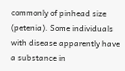commonly of pinhead size (petenia). Some individuals with disease apparently have a substance in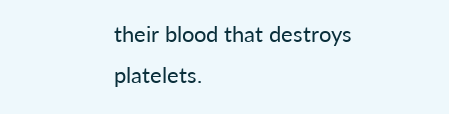their blood that destroys platelets.